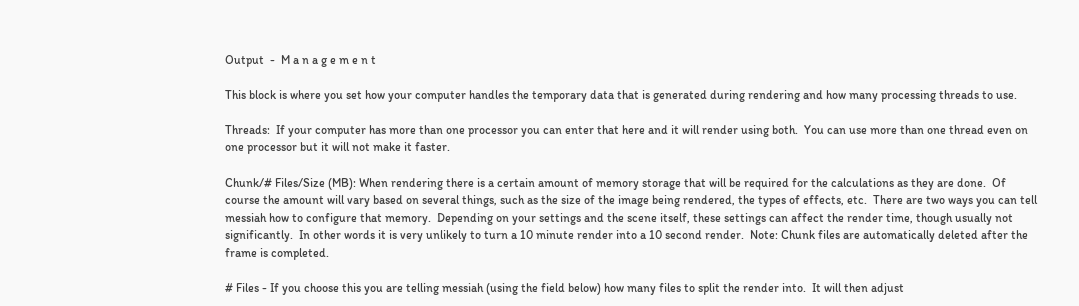Output  -  M a n a g e m e n t

This block is where you set how your computer handles the temporary data that is generated during rendering and how many processing threads to use.

Threads:  If your computer has more than one processor you can enter that here and it will render using both.  You can use more than one thread even on one processor but it will not make it faster.

Chunk/# Files/Size (MB): When rendering there is a certain amount of memory storage that will be required for the calculations as they are done.  Of course the amount will vary based on several things, such as the size of the image being rendered, the types of effects, etc.  There are two ways you can tell messiah how to configure that memory.  Depending on your settings and the scene itself, these settings can affect the render time, though usually not significantly.  In other words it is very unlikely to turn a 10 minute render into a 10 second render.  Note: Chunk files are automatically deleted after the frame is completed.

# Files - If you choose this you are telling messiah (using the field below) how many files to split the render into.  It will then adjust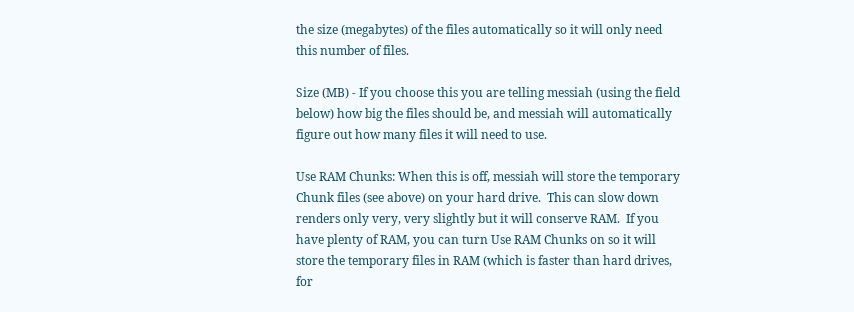the size (megabytes) of the files automatically so it will only need this number of files.

Size (MB) - If you choose this you are telling messiah (using the field below) how big the files should be, and messiah will automatically figure out how many files it will need to use.

Use RAM Chunks: When this is off, messiah will store the temporary Chunk files (see above) on your hard drive.  This can slow down renders only very, very slightly but it will conserve RAM.  If you have plenty of RAM, you can turn Use RAM Chunks on so it will store the temporary files in RAM (which is faster than hard drives, for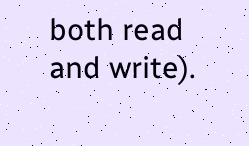both read and write).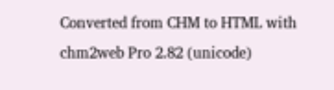Converted from CHM to HTML with chm2web Pro 2.82 (unicode)